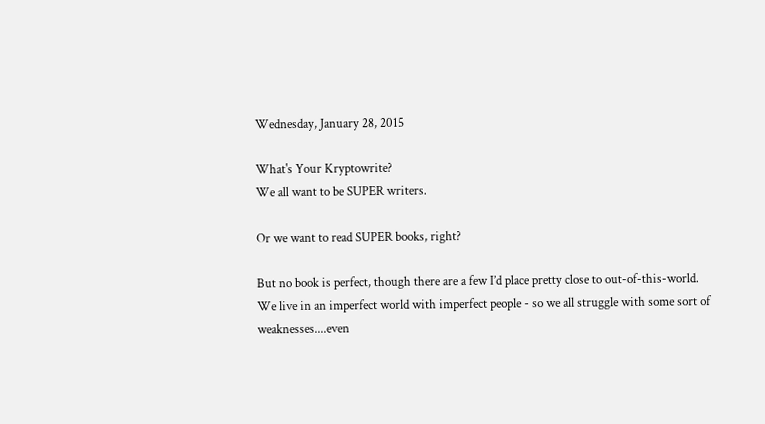Wednesday, January 28, 2015

What's Your Kryptowrite?
We all want to be SUPER writers.

Or we want to read SUPER books, right?

But no book is perfect, though there are a few I’d place pretty close to out-of-this-world.
We live in an imperfect world with imperfect people - so we all struggle with some sort of weaknesses....even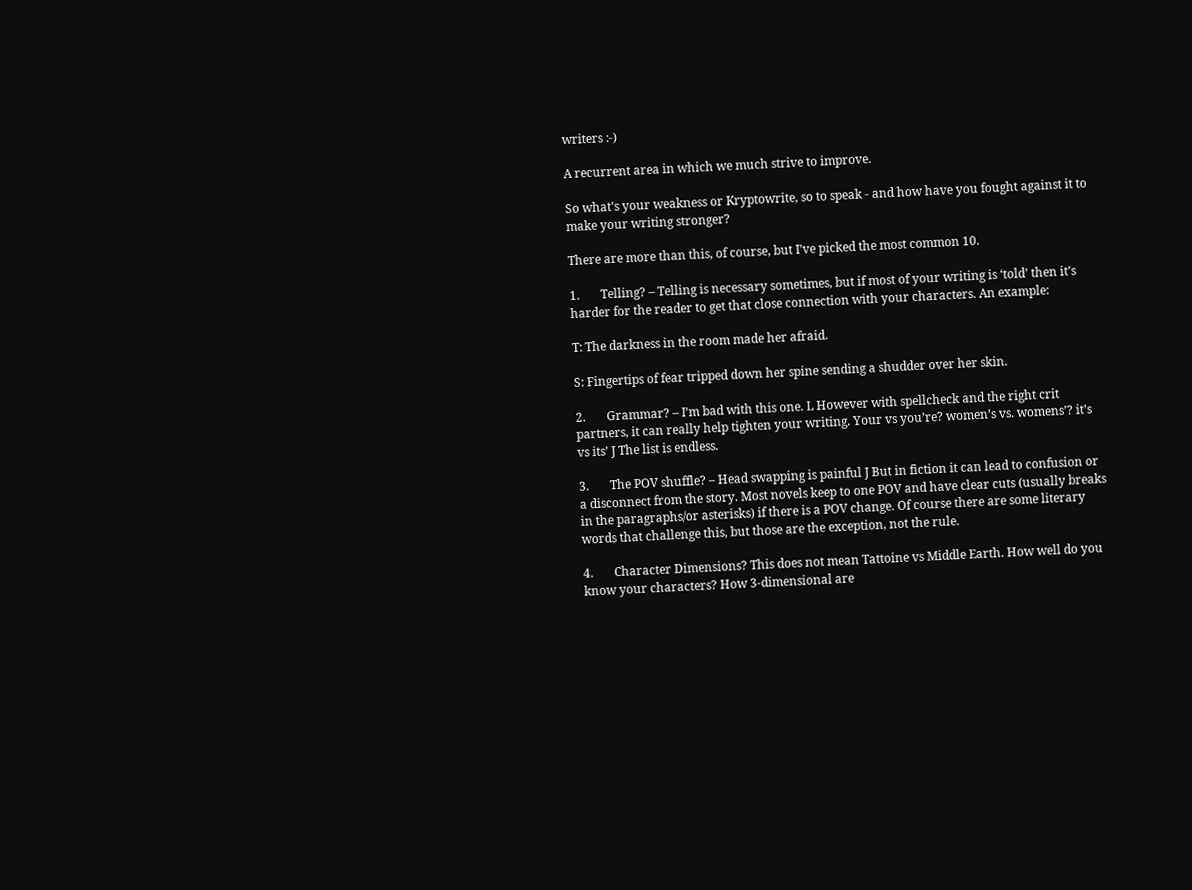writers :-)

A recurrent area in which we much strive to improve.

So what's your weakness or Kryptowrite, so to speak - and how have you fought against it to make your writing stronger?

There are more than this, of course, but I’ve picked the most common 10.

1.       Telling? – Telling is necessary sometimes, but if most of your writing is ‘told’ then it’s harder for the reader to get that close connection with your characters. An example:

T: The darkness in the room made her afraid.

S: Fingertips of fear tripped down her spine sending a shudder over her skin.

2.       Grammar? – I’m bad with this one. L However with spellcheck and the right crit partners, it can really help tighten your writing. Your vs you’re? women’s vs. womens’? it’s vs its’ J The list is endless.

3.       The POV shuffle? – Head swapping is painful J But in fiction it can lead to confusion or a disconnect from the story. Most novels keep to one POV and have clear cuts (usually breaks in the paragraphs/or asterisks) if there is a POV change. Of course there are some literary words that challenge this, but those are the exception, not the rule.

4.       Character Dimensions? This does not mean Tattoine vs Middle Earth. How well do you know your characters? How 3-dimensional are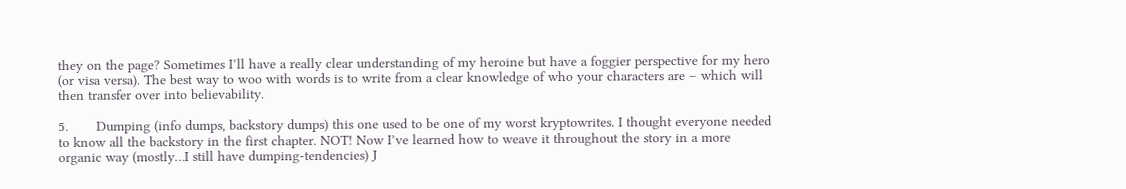they on the page? Sometimes I’ll have a really clear understanding of my heroine but have a foggier perspective for my hero (or visa versa). The best way to woo with words is to write from a clear knowledge of who your characters are – which will then transfer over into believability.

5.       Dumping (info dumps, backstory dumps) this one used to be one of my worst kryptowrites. I thought everyone needed to know all the backstory in the first chapter. NOT! Now I’ve learned how to weave it throughout the story in a more organic way (mostly…I still have dumping-tendencies) J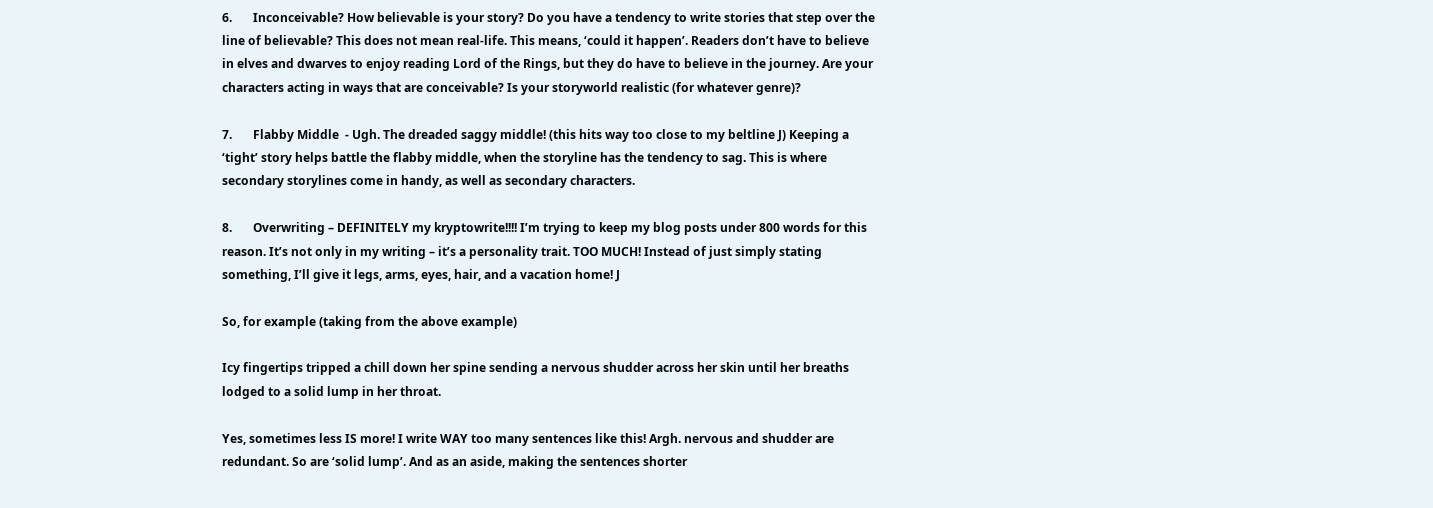6.       Inconceivable? How believable is your story? Do you have a tendency to write stories that step over the line of believable? This does not mean real-life. This means, ‘could it happen’. Readers don’t have to believe in elves and dwarves to enjoy reading Lord of the Rings, but they do have to believe in the journey. Are your characters acting in ways that are conceivable? Is your storyworld realistic (for whatever genre)?

7.       Flabby Middle  - Ugh. The dreaded saggy middle! (this hits way too close to my beltline J) Keeping a ‘tight’ story helps battle the flabby middle, when the storyline has the tendency to sag. This is where secondary storylines come in handy, as well as secondary characters.

8.       Overwriting – DEFINITELY my kryptowrite!!!! I’m trying to keep my blog posts under 800 words for this reason. It’s not only in my writing – it’s a personality trait. TOO MUCH! Instead of just simply stating something, I’ll give it legs, arms, eyes, hair, and a vacation home! J

So, for example (taking from the above example)

Icy fingertips tripped a chill down her spine sending a nervous shudder across her skin until her breaths lodged to a solid lump in her throat.

Yes, sometimes less IS more! I write WAY too many sentences like this! Argh. nervous and shudder are redundant. So are ‘solid lump’. And as an aside, making the sentences shorter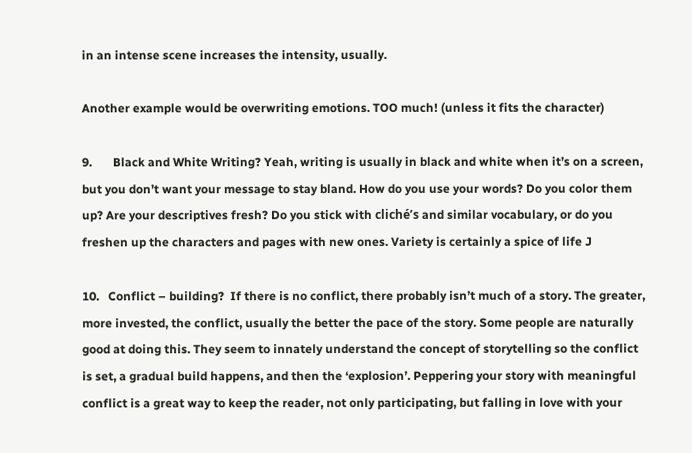in an intense scene increases the intensity, usually.

Another example would be overwriting emotions. TOO much! (unless it fits the character)

9.       Black and White Writing? Yeah, writing is usually in black and white when it’s on a screen, but you don’t want your message to stay bland. How do you use your words? Do you color them up? Are your descriptives fresh? Do you stick with cliché’s and similar vocabulary, or do you freshen up the characters and pages with new ones. Variety is certainly a spice of life J

10.   Conflict – building?  If there is no conflict, there probably isn’t much of a story. The greater, more invested, the conflict, usually the better the pace of the story. Some people are naturally good at doing this. They seem to innately understand the concept of storytelling so the conflict is set, a gradual build happens, and then the ‘explosion’. Peppering your story with meaningful conflict is a great way to keep the reader, not only participating, but falling in love with your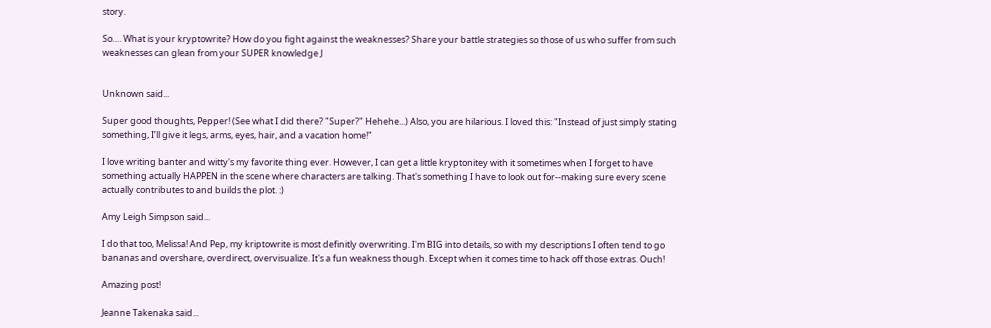story.

So…. What is your kryptowrite? How do you fight against the weaknesses? Share your battle strategies so those of us who suffer from such weaknesses can glean from your SUPER knowledge J


Unknown said...

Super good thoughts, Pepper! (See what I did there? "Super?" Hehehe...) Also, you are hilarious. I loved this: "Instead of just simply stating something, I’ll give it legs, arms, eyes, hair, and a vacation home!"

I love writing banter and witty's my favorite thing ever. However, I can get a little kryptonitey with it sometimes when I forget to have something actually HAPPEN in the scene where characters are talking. That's something I have to look out for--making sure every scene actually contributes to and builds the plot. :)

Amy Leigh Simpson said...

I do that too, Melissa! And Pep, my kriptowrite is most definitly overwriting. I'm BIG into details, so with my descriptions I often tend to go bananas and overshare, overdirect, overvisualize. It's a fun weakness though. Except when it comes time to hack off those extras. Ouch!

Amazing post!

Jeanne Takenaka said...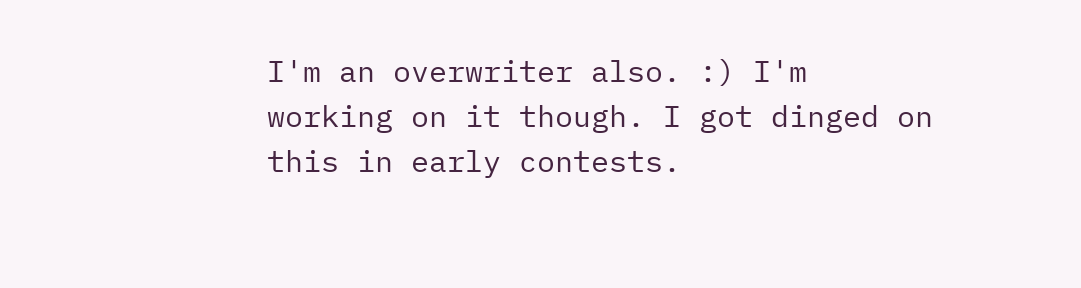I'm an overwriter also. :) I'm working on it though. I got dinged on this in early contests.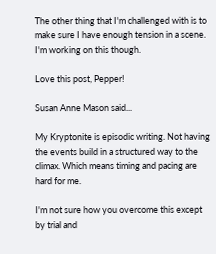The other thing that I'm challenged with is to make sure I have enough tension in a scene. I'm working on this though.

Love this post, Pepper!

Susan Anne Mason said...

My Kryptonite is episodic writing. Not having the events build in a structured way to the climax. Which means timing and pacing are hard for me.

I'm not sure how you overcome this except by trial and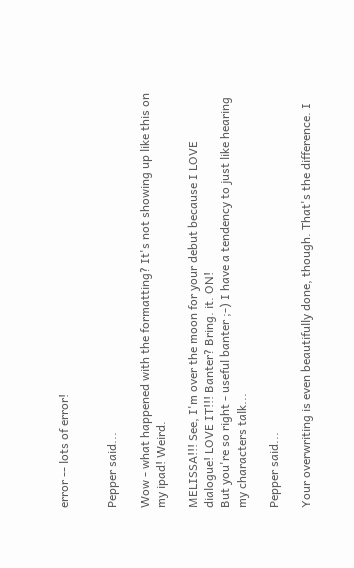error -- lots of error!


Pepper said...

Wow - what happened with the formatting? It's not showing up like this on my ipad! Weird.

MELISSA!!! See, I'm over the moon for your debut because I LOVE dialogue! LOVE IT!!! Banter? Bring. it. ON!
But you're so right - useful banter ;-) I have a tendency to just like hearing my characters talk...

Pepper said...

Your overwriting is even beautifully done, though. That's the difference. I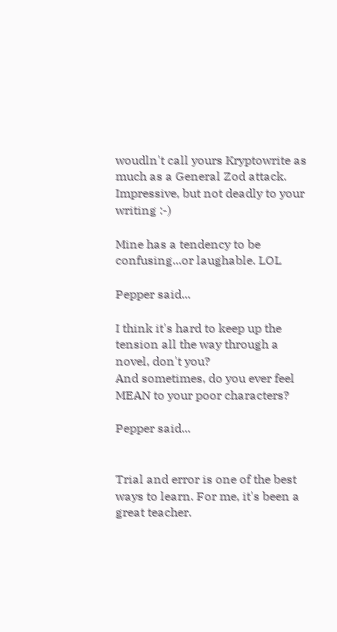woudln't call yours Kryptowrite as much as a General Zod attack.
Impressive, but not deadly to your writing :-)

Mine has a tendency to be confusing...or laughable. LOL

Pepper said...

I think it's hard to keep up the tension all the way through a novel, don't you?
And sometimes, do you ever feel MEAN to your poor characters?

Pepper said...


Trial and error is one of the best ways to learn. For me, it's been a great teacher.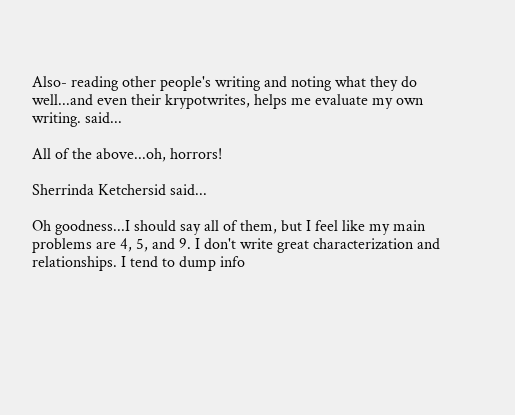Also- reading other people's writing and noting what they do well...and even their krypotwrites, helps me evaluate my own writing. said...

All of the above...oh, horrors!

Sherrinda Ketchersid said...

Oh goodness...I should say all of them, but I feel like my main problems are 4, 5, and 9. I don't write great characterization and relationships. I tend to dump info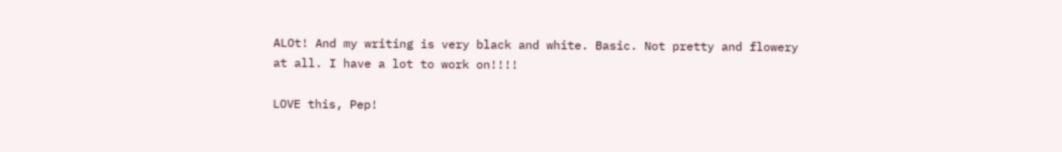ALOt! And my writing is very black and white. Basic. Not pretty and flowery at all. I have a lot to work on!!!!

LOVE this, Pep!